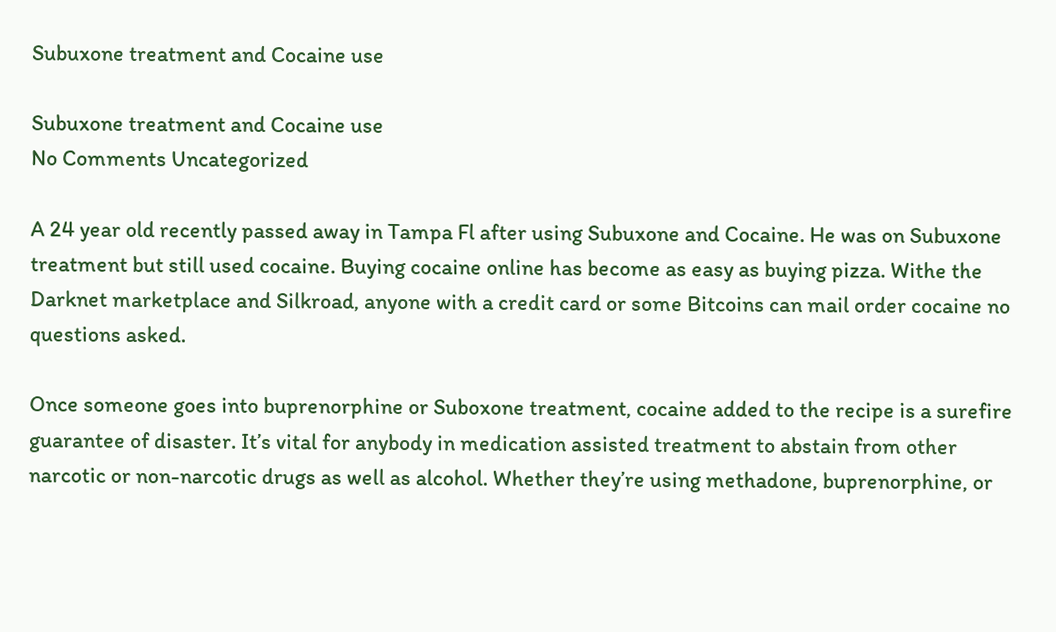Subuxone treatment and Cocaine use

Subuxone treatment and Cocaine use
No Comments Uncategorized

A 24 year old recently passed away in Tampa Fl after using Subuxone and Cocaine. He was on Subuxone treatment but still used cocaine. Buying cocaine online has become as easy as buying pizza. Withe the Darknet marketplace and Silkroad, anyone with a credit card or some Bitcoins can mail order cocaine no questions asked.

Once someone goes into buprenorphine or Suboxone treatment, cocaine added to the recipe is a surefire guarantee of disaster. It’s vital for anybody in medication assisted treatment to abstain from other narcotic or non-narcotic drugs as well as alcohol. Whether they’re using methadone, buprenorphine, or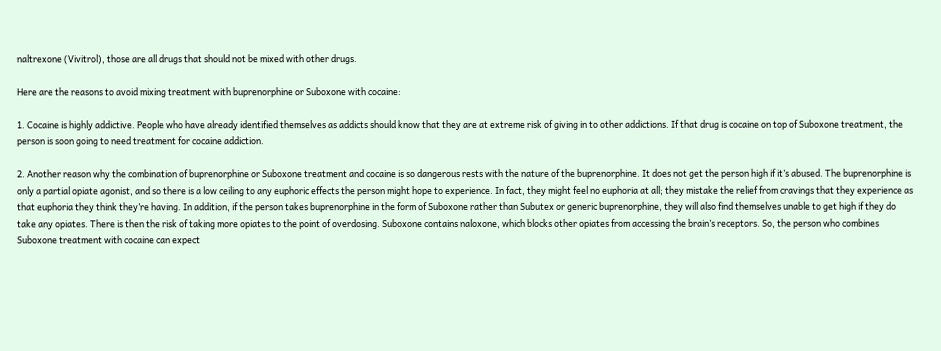naltrexone (Vivitrol), those are all drugs that should not be mixed with other drugs.

Here are the reasons to avoid mixing treatment with buprenorphine or Suboxone with cocaine:

1. Cocaine is highly addictive. People who have already identified themselves as addicts should know that they are at extreme risk of giving in to other addictions. If that drug is cocaine on top of Suboxone treatment, the person is soon going to need treatment for cocaine addiction.

2. Another reason why the combination of buprenorphine or Suboxone treatment and cocaine is so dangerous rests with the nature of the buprenorphine. It does not get the person high if it’s abused. The buprenorphine is only a partial opiate agonist, and so there is a low ceiling to any euphoric effects the person might hope to experience. In fact, they might feel no euphoria at all; they mistake the relief from cravings that they experience as that euphoria they think they’re having. In addition, if the person takes buprenorphine in the form of Suboxone rather than Subutex or generic buprenorphine, they will also find themselves unable to get high if they do take any opiates. There is then the risk of taking more opiates to the point of overdosing. Suboxone contains naloxone, which blocks other opiates from accessing the brain’s receptors. So, the person who combines Suboxone treatment with cocaine can expect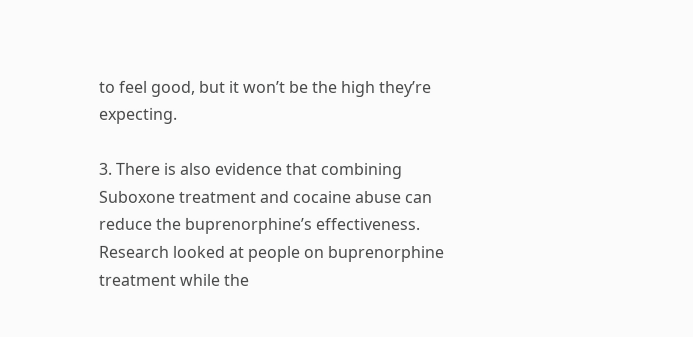to feel good, but it won’t be the high they’re expecting.

3. There is also evidence that combining Suboxone treatment and cocaine abuse can reduce the buprenorphine’s effectiveness. Research looked at people on buprenorphine treatment while the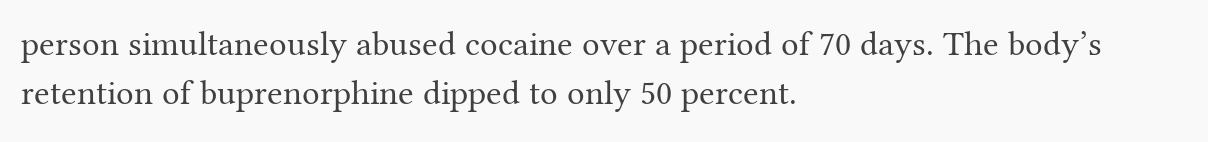person simultaneously abused cocaine over a period of 70 days. The body’s retention of buprenorphine dipped to only 50 percent.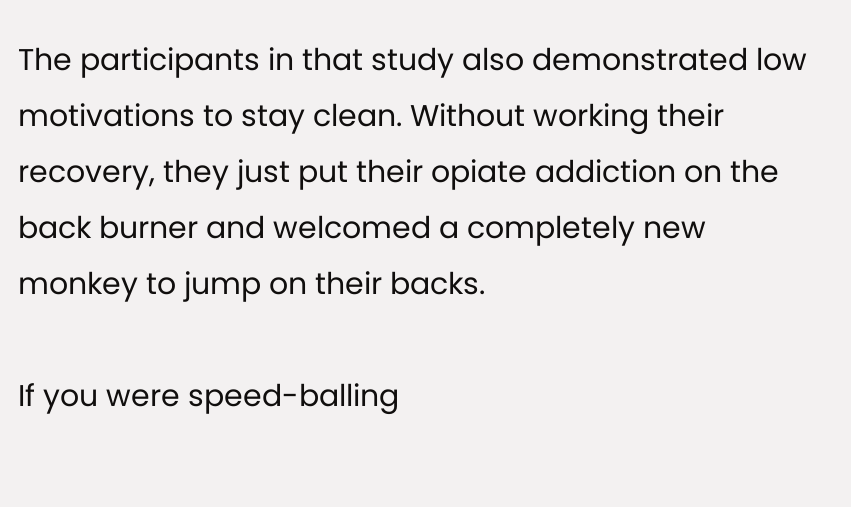The participants in that study also demonstrated low motivations to stay clean. Without working their recovery, they just put their opiate addiction on the back burner and welcomed a completely new monkey to jump on their backs.

If you were speed-balling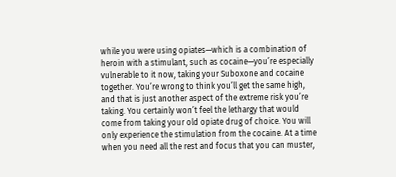while you were using opiates—which is a combination of heroin with a stimulant, such as cocaine—you’re especially vulnerable to it now, taking your Suboxone and cocaine together. You’re wrong to think you’ll get the same high, and that is just another aspect of the extreme risk you’re taking. You certainly won’t feel the lethargy that would come from taking your old opiate drug of choice. You will only experience the stimulation from the cocaine. At a time when you need all the rest and focus that you can muster,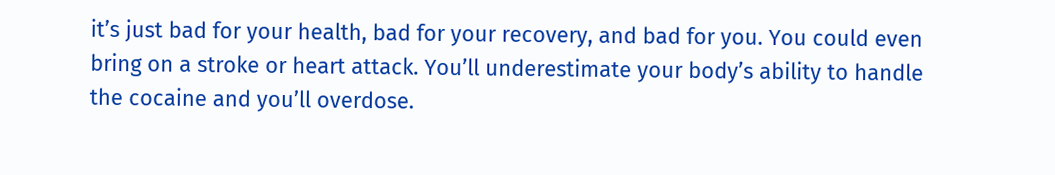it’s just bad for your health, bad for your recovery, and bad for you. You could even bring on a stroke or heart attack. You’ll underestimate your body’s ability to handle the cocaine and you’ll overdose.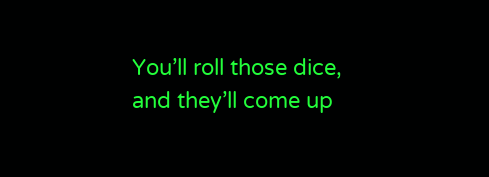You’ll roll those dice, and they’ll come up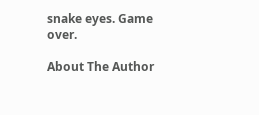snake eyes. Game over.

About The Author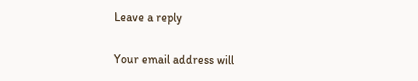Leave a reply

Your email address will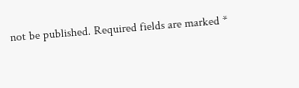not be published. Required fields are marked *